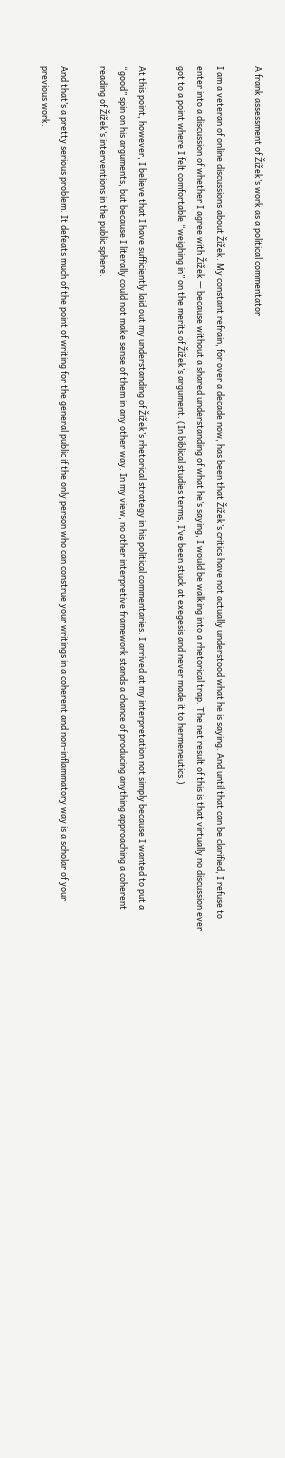A frank assessment of Žižek’s work as a political commentator

I am a veteran of online discussions about Žižek. My constant refrain, for over a decade now, has been that Žižek’s critics have not actually understood what he is saying. And until that can be clarified, I refuse to enter into a discussion of whether I agree with Žižek — because without a shared understanding of what he’s saying, I would be walking into a rhetorical trap. The net result of this is that virtually no discussion ever got to a point where I felt comfortable “weighing in” on the merits of Žižek’s argument. (In biblical studies terms, I’ve been stuck at exegesis and never made it to hermeneutics.)

At this point, however, I believe that I have sufficiently laid out my understanding of Žižek’s rhetorical strategy in his political commentaries. I arrived at my interpretation not simply because I wanted to put a “good” spin on his arguments, but because I literally could not make sense of them in any other way. In my view, no other interpretive framework stands a chance of producing anything approaching a coherent reading of Žižek’s interventions in the public sphere.

And that’s a pretty serious problem. It defeats much of the point of writing for the general public if the only person who can construe your writings in a coherent and non-inflammatory way is a scholar of your previous work.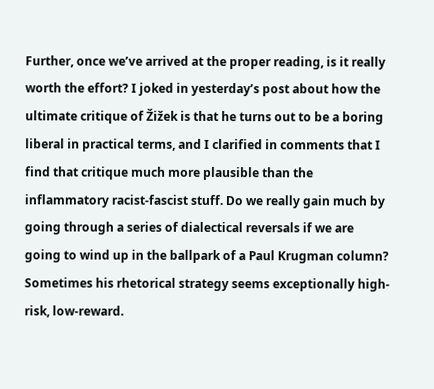Further, once we’ve arrived at the proper reading, is it really worth the effort? I joked in yesterday’s post about how the ultimate critique of Žižek is that he turns out to be a boring liberal in practical terms, and I clarified in comments that I find that critique much more plausible than the inflammatory racist-fascist stuff. Do we really gain much by going through a series of dialectical reversals if we are going to wind up in the ballpark of a Paul Krugman column? Sometimes his rhetorical strategy seems exceptionally high-risk, low-reward.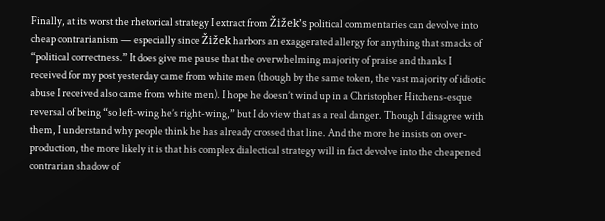Finally, at its worst the rhetorical strategy I extract from Žižek’s political commentaries can devolve into cheap contrarianism — especially since Žižek harbors an exaggerated allergy for anything that smacks of “political correctness.” It does give me pause that the overwhelming majority of praise and thanks I received for my post yesterday came from white men (though by the same token, the vast majority of idiotic abuse I received also came from white men). I hope he doesn’t wind up in a Christopher Hitchens-esque reversal of being “so left-wing he’s right-wing,” but I do view that as a real danger. Though I disagree with them, I understand why people think he has already crossed that line. And the more he insists on over-production, the more likely it is that his complex dialectical strategy will in fact devolve into the cheapened contrarian shadow of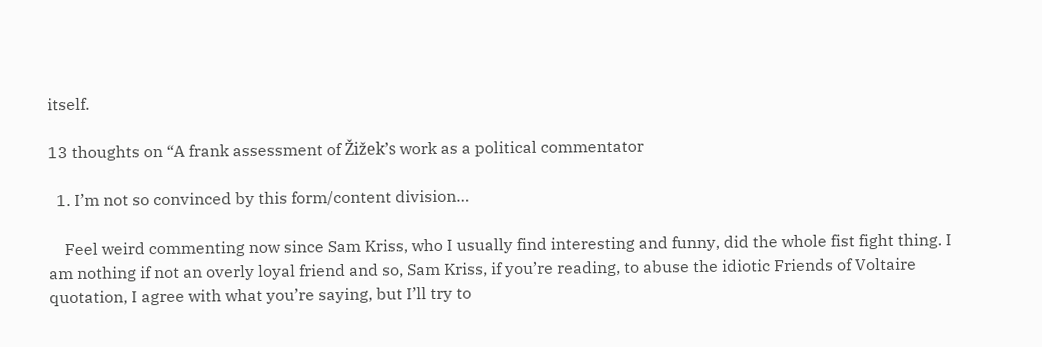itself.

13 thoughts on “A frank assessment of Žižek’s work as a political commentator

  1. I’m not so convinced by this form/content division…

    Feel weird commenting now since Sam Kriss, who I usually find interesting and funny, did the whole fist fight thing. I am nothing if not an overly loyal friend and so, Sam Kriss, if you’re reading, to abuse the idiotic Friends of Voltaire quotation, I agree with what you’re saying, but I’ll try to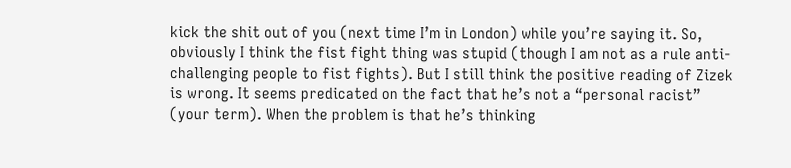kick the shit out of you (next time I’m in London) while you’re saying it. So, obviously I think the fist fight thing was stupid (though I am not as a rule anti-challenging people to fist fights). But I still think the positive reading of Zizek is wrong. It seems predicated on the fact that he’s not a “personal racist” (your term). When the problem is that he’s thinking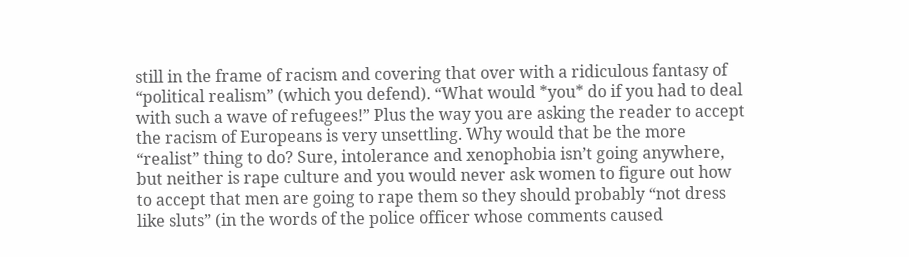still in the frame of racism and covering that over with a ridiculous fantasy of “political realism” (which you defend). “What would *you* do if you had to deal with such a wave of refugees!” Plus the way you are asking the reader to accept the racism of Europeans is very unsettling. Why would that be the more “realist” thing to do? Sure, intolerance and xenophobia isn’t going anywhere, but neither is rape culture and you would never ask women to figure out how to accept that men are going to rape them so they should probably “not dress like sluts” (in the words of the police officer whose comments caused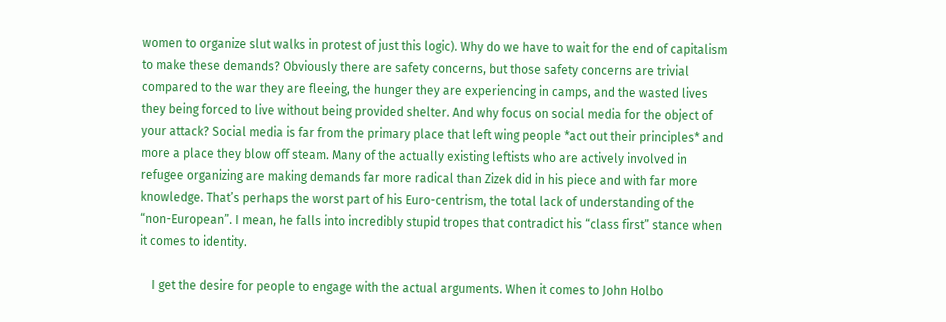women to organize slut walks in protest of just this logic). Why do we have to wait for the end of capitalism to make these demands? Obviously there are safety concerns, but those safety concerns are trivial compared to the war they are fleeing, the hunger they are experiencing in camps, and the wasted lives they being forced to live without being provided shelter. And why focus on social media for the object of your attack? Social media is far from the primary place that left wing people *act out their principles* and more a place they blow off steam. Many of the actually existing leftists who are actively involved in refugee organizing are making demands far more radical than Zizek did in his piece and with far more knowledge. That’s perhaps the worst part of his Euro-centrism, the total lack of understanding of the “non-European”. I mean, he falls into incredibly stupid tropes that contradict his “class first” stance when it comes to identity.

    I get the desire for people to engage with the actual arguments. When it comes to John Holbo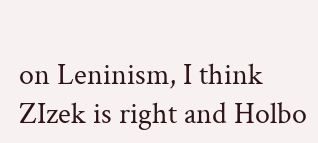on Leninism, I think ZIzek is right and Holbo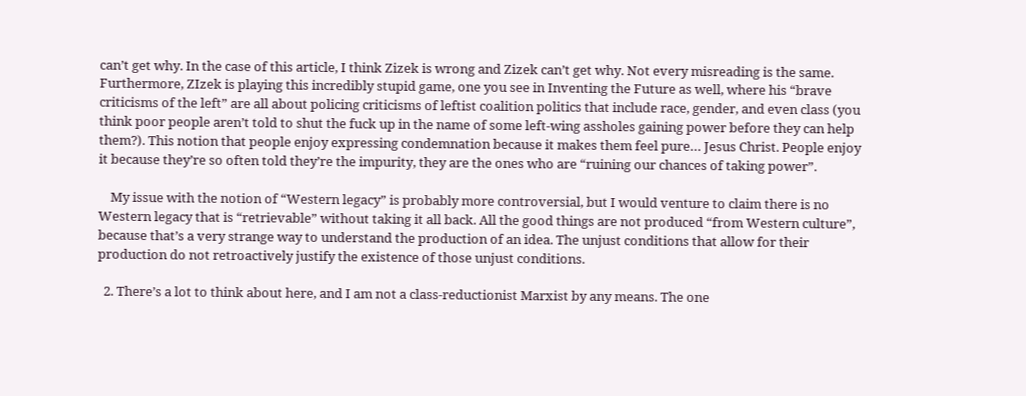can’t get why. In the case of this article, I think Zizek is wrong and Zizek can’t get why. Not every misreading is the same. Furthermore, ZIzek is playing this incredibly stupid game, one you see in Inventing the Future as well, where his “brave criticisms of the left” are all about policing criticisms of leftist coalition politics that include race, gender, and even class (you think poor people aren’t told to shut the fuck up in the name of some left-wing assholes gaining power before they can help them?). This notion that people enjoy expressing condemnation because it makes them feel pure… Jesus Christ. People enjoy it because they’re so often told they’re the impurity, they are the ones who are “ruining our chances of taking power”.

    My issue with the notion of “Western legacy” is probably more controversial, but I would venture to claim there is no Western legacy that is “retrievable” without taking it all back. All the good things are not produced “from Western culture”, because that’s a very strange way to understand the production of an idea. The unjust conditions that allow for their production do not retroactively justify the existence of those unjust conditions.

  2. There’s a lot to think about here, and I am not a class-reductionist Marxist by any means. The one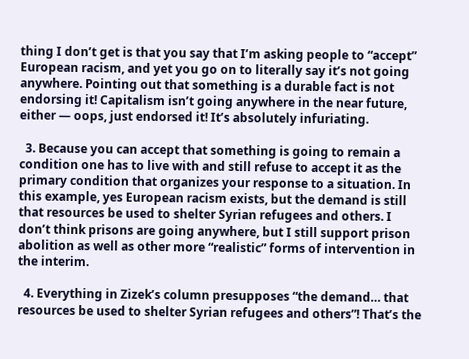thing I don’t get is that you say that I’m asking people to “accept” European racism, and yet you go on to literally say it’s not going anywhere. Pointing out that something is a durable fact is not endorsing it! Capitalism isn’t going anywhere in the near future, either — oops, just endorsed it! It’s absolutely infuriating.

  3. Because you can accept that something is going to remain a condition one has to live with and still refuse to accept it as the primary condition that organizes your response to a situation. In this example, yes European racism exists, but the demand is still that resources be used to shelter Syrian refugees and others. I don’t think prisons are going anywhere, but I still support prison abolition as well as other more “realistic” forms of intervention in the interim.

  4. Everything in Zizek’s column presupposes “the demand… that resources be used to shelter Syrian refugees and others”! That’s the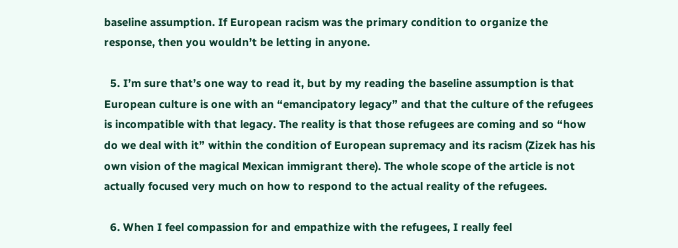baseline assumption. If European racism was the primary condition to organize the response, then you wouldn’t be letting in anyone.

  5. I’m sure that’s one way to read it, but by my reading the baseline assumption is that European culture is one with an “emancipatory legacy” and that the culture of the refugees is incompatible with that legacy. The reality is that those refugees are coming and so “how do we deal with it” within the condition of European supremacy and its racism (Zizek has his own vision of the magical Mexican immigrant there). The whole scope of the article is not actually focused very much on how to respond to the actual reality of the refugees.

  6. When I feel compassion for and empathize with the refugees, I really feel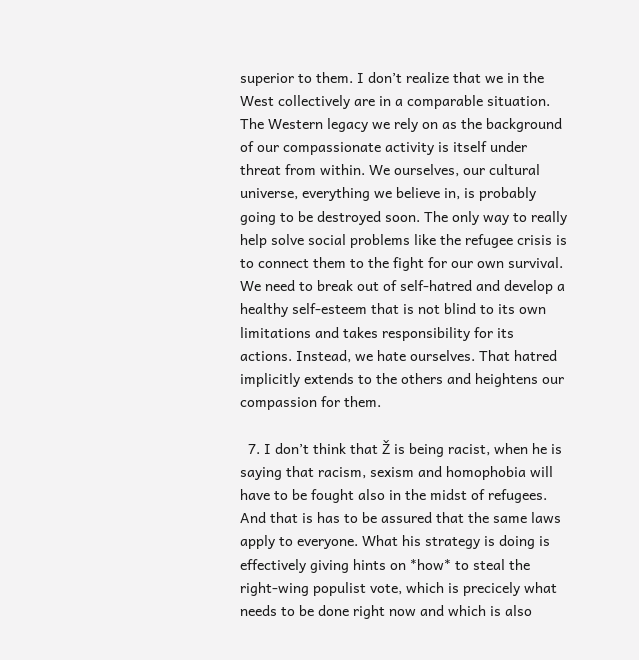superior to them. I don’t realize that we in the West collectively are in a comparable situation. The Western legacy we rely on as the background of our compassionate activity is itself under threat from within. We ourselves, our cultural universe, everything we believe in, is probably going to be destroyed soon. The only way to really help solve social problems like the refugee crisis is to connect them to the fight for our own survival. We need to break out of self-hatred and develop a healthy self-esteem that is not blind to its own limitations and takes responsibility for its actions. Instead, we hate ourselves. That hatred implicitly extends to the others and heightens our compassion for them.

  7. I don’t think that Ž is being racist, when he is saying that racism, sexism and homophobia will have to be fought also in the midst of refugees. And that is has to be assured that the same laws apply to everyone. What his strategy is doing is effectively giving hints on *how* to steal the right-wing populist vote, which is precicely what needs to be done right now and which is also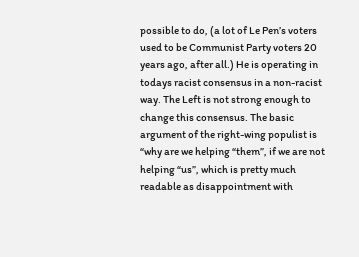possible to do, (a lot of Le Pen’s voters used to be Communist Party voters 20 years ago, after all.) He is operating in todays racist consensus in a non-racist way. The Left is not strong enough to change this consensus. The basic argument of the right-wing populist is “why are we helping “them”, if we are not helping “us”, which is pretty much readable as disappointment with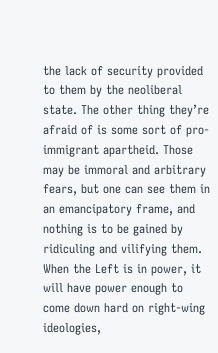the lack of security provided to them by the neoliberal state. The other thing they’re afraid of is some sort of pro-immigrant apartheid. Those may be immoral and arbitrary fears, but one can see them in an emancipatory frame, and nothing is to be gained by ridiculing and vilifying them. When the Left is in power, it will have power enough to come down hard on right-wing ideologies,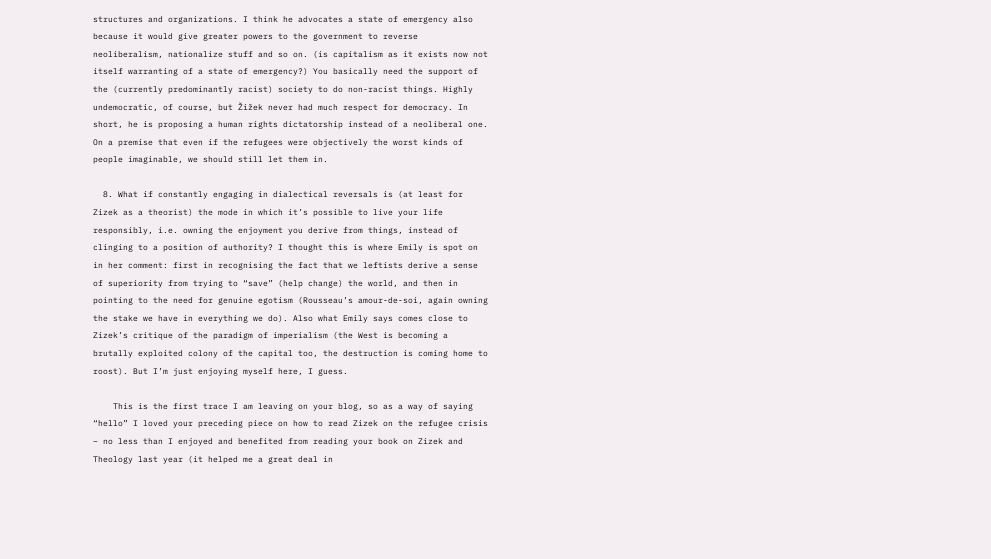structures and organizations. I think he advocates a state of emergency also because it would give greater powers to the government to reverse neoliberalism, nationalize stuff and so on. (is capitalism as it exists now not itself warranting of a state of emergency?) You basically need the support of the (currently predominantly racist) society to do non-racist things. Highly undemocratic, of course, but Žižek never had much respect for democracy. In short, he is proposing a human rights dictatorship instead of a neoliberal one. On a premise that even if the refugees were objectively the worst kinds of people imaginable, we should still let them in.

  8. What if constantly engaging in dialectical reversals is (at least for Zizek as a theorist) the mode in which it’s possible to live your life responsibly, i.e. owning the enjoyment you derive from things, instead of clinging to a position of authority? I thought this is where Emily is spot on in her comment: first in recognising the fact that we leftists derive a sense of superiority from trying to “save” (help change) the world, and then in pointing to the need for genuine egotism (Rousseau’s amour-de-soi, again owning the stake we have in everything we do). Also what Emily says comes close to Zizek’s critique of the paradigm of imperialism (the West is becoming a brutally exploited colony of the capital too, the destruction is coming home to roost). But I’m just enjoying myself here, I guess.

    This is the first trace I am leaving on your blog, so as a way of saying “hello” I loved your preceding piece on how to read Zizek on the refugee crisis – no less than I enjoyed and benefited from reading your book on Zizek and Theology last year (it helped me a great deal in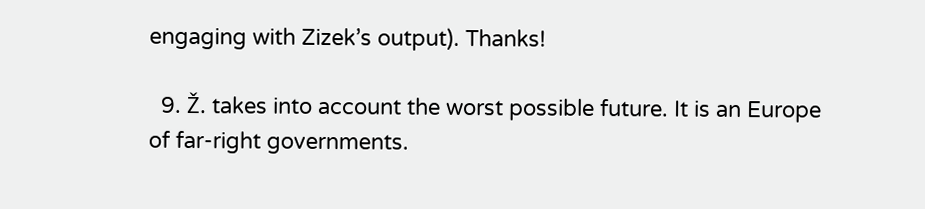engaging with Zizek’s output). Thanks!

  9. Ž. takes into account the worst possible future. It is an Europe of far-right governments.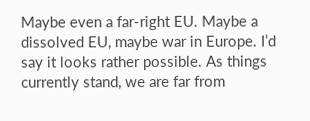Maybe even a far-right EU. Maybe a dissolved EU, maybe war in Europe. I’d say it looks rather possible. As things currently stand, we are far from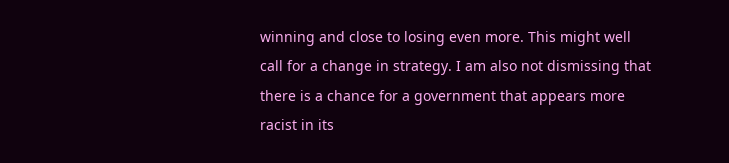winning and close to losing even more. This might well call for a change in strategy. I am also not dismissing that there is a chance for a government that appears more racist in its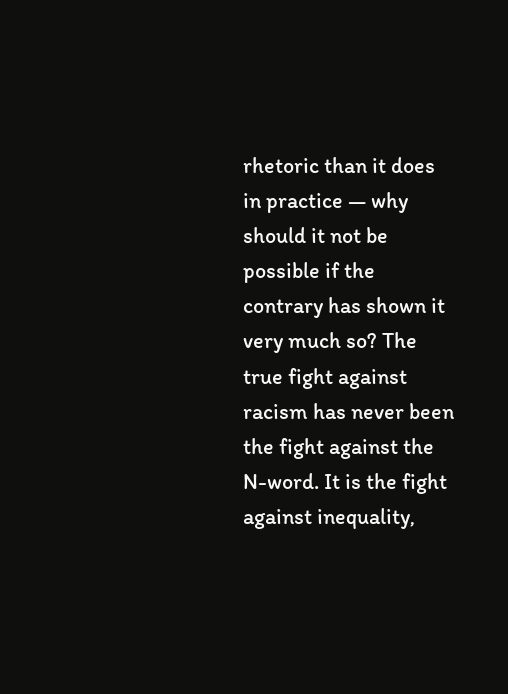rhetoric than it does in practice — why should it not be possible if the contrary has shown it very much so? The true fight against racism has never been the fight against the N-word. It is the fight against inequality,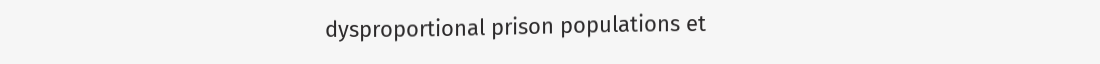dysproportional prison populations et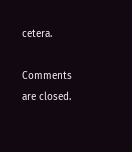cetera.

Comments are closed.